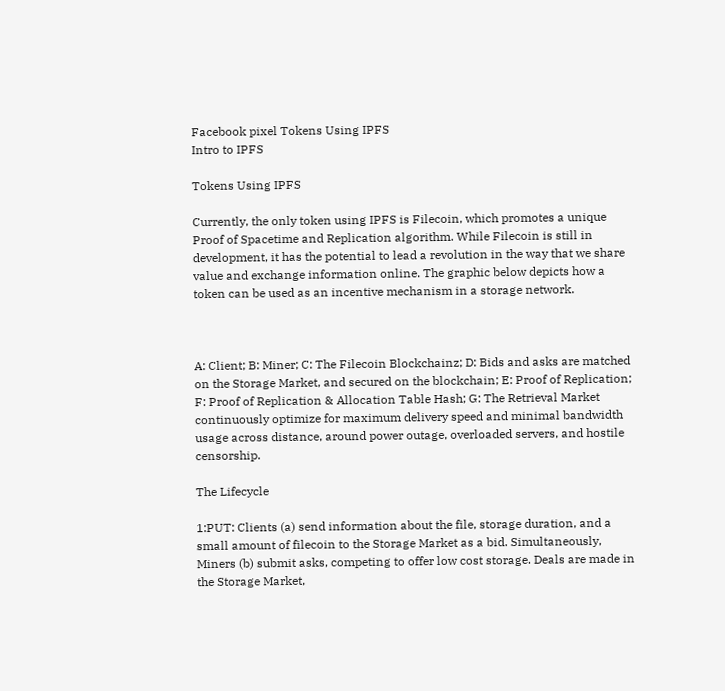Facebook pixel Tokens Using IPFS
Intro to IPFS

Tokens Using IPFS

Currently, the only token using IPFS is Filecoin, which promotes a unique Proof of Spacetime and Replication algorithm. While Filecoin is still in development, it has the potential to lead a revolution in the way that we share value and exchange information online. The graphic below depicts how a token can be used as an incentive mechanism in a storage network.



A: Client; B: Miner; C: The Filecoin Blockchainz; D: Bids and asks are matched on the Storage Market, and secured on the blockchain; E: Proof of Replication; F: Proof of Replication & Allocation Table Hash; G: The Retrieval Market continuously optimize for maximum delivery speed and minimal bandwidth usage across distance, around power outage, overloaded servers, and hostile censorship.

The Lifecycle

1:PUT: Clients (a) send information about the file, storage duration, and a small amount of filecoin to the Storage Market as a bid. Simultaneously, Miners (b) submit asks, competing to offer low cost storage. Deals are made in the Storage Market,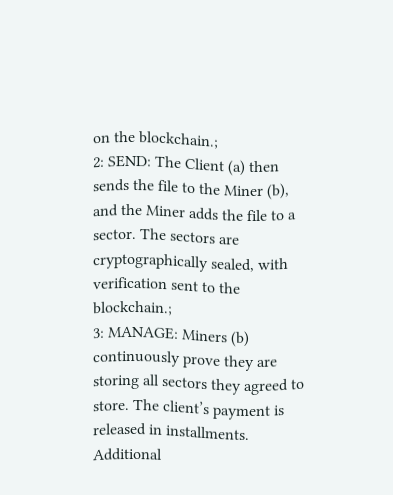on the blockchain.;
2: SEND: The Client (a) then sends the file to the Miner (b), and the Miner adds the file to a sector. The sectors are cryptographically sealed, with verification sent to the blockchain.;
3: MANAGE: Miners (b) continuously prove they are storing all sectors they agreed to store. The client’s payment is released in installments. Additional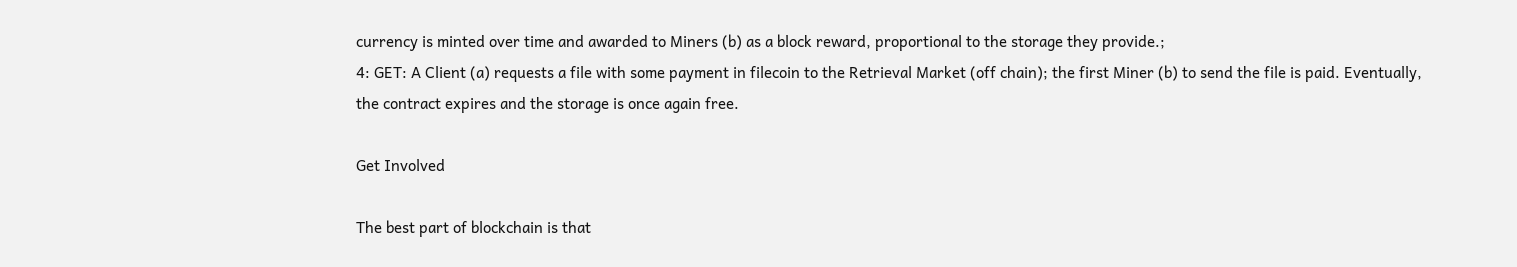currency is minted over time and awarded to Miners (b) as a block reward, proportional to the storage they provide.;
4: GET: A Client (a) requests a file with some payment in filecoin to the Retrieval Market (off chain); the first Miner (b) to send the file is paid. Eventually, the contract expires and the storage is once again free.

Get Involved

The best part of blockchain is that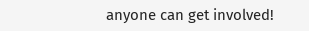anyone can get involved!